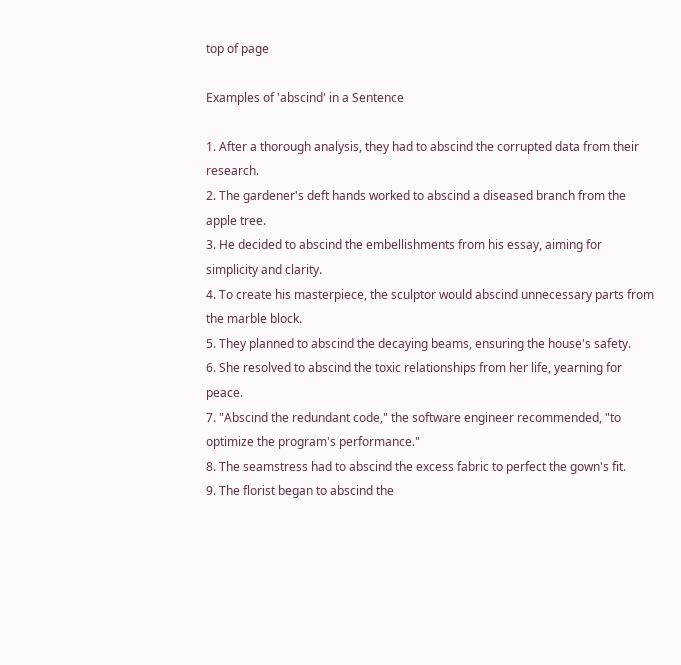top of page

Examples of 'abscind' in a Sentence

1. After a thorough analysis, they had to abscind the corrupted data from their research.
2. The gardener's deft hands worked to abscind a diseased branch from the apple tree.
3. He decided to abscind the embellishments from his essay, aiming for simplicity and clarity.
4. To create his masterpiece, the sculptor would abscind unnecessary parts from the marble block.
5. They planned to abscind the decaying beams, ensuring the house's safety.
6. She resolved to abscind the toxic relationships from her life, yearning for peace.
7. "Abscind the redundant code," the software engineer recommended, "to optimize the program's performance."
8. The seamstress had to abscind the excess fabric to perfect the gown's fit.
9. The florist began to abscind the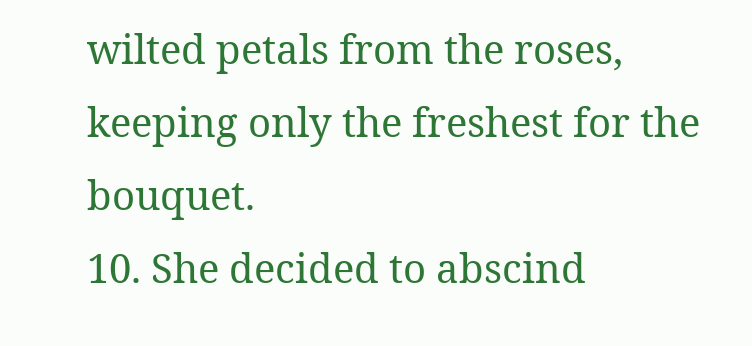wilted petals from the roses, keeping only the freshest for the bouquet.
10. She decided to abscind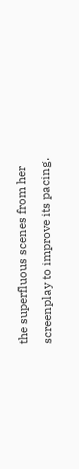the superfluous scenes from her screenplay to improve its pacing.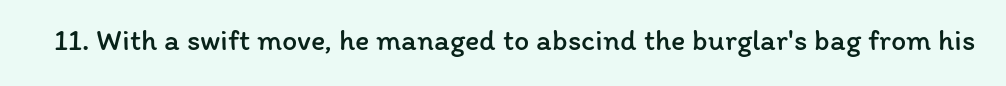11. With a swift move, he managed to abscind the burglar's bag from his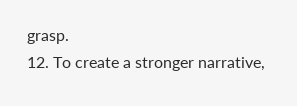grasp.
12. To create a stronger narrative,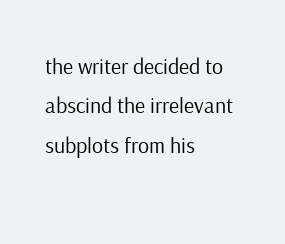the writer decided to abscind the irrelevant subplots from his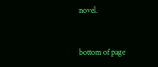novel.


bottom of page